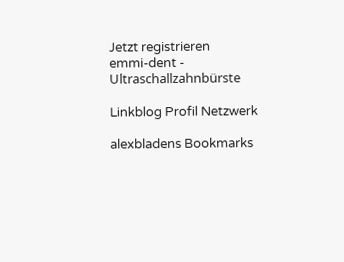Jetzt registrieren
emmi-dent - Ultraschallzahnbürste

Linkblog Profil Netzwerk

alexbladens Bookmarks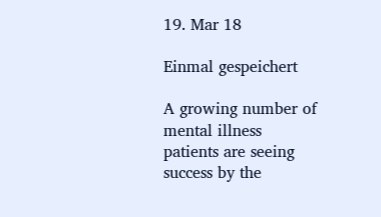19. Mar 18

Einmal gespeichert

A growing number of mental illness patients are seeing success by the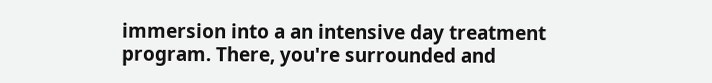immersion into a an intensive day treatment program. There, you're surrounded and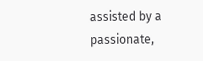assisted by a passionate,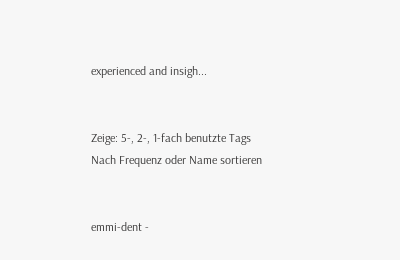experienced and insigh...


Zeige: 5-, 2-, 1-fach benutzte Tags
Nach Frequenz oder Name sortieren


emmi-dent -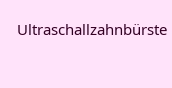Ultraschallzahnbürste